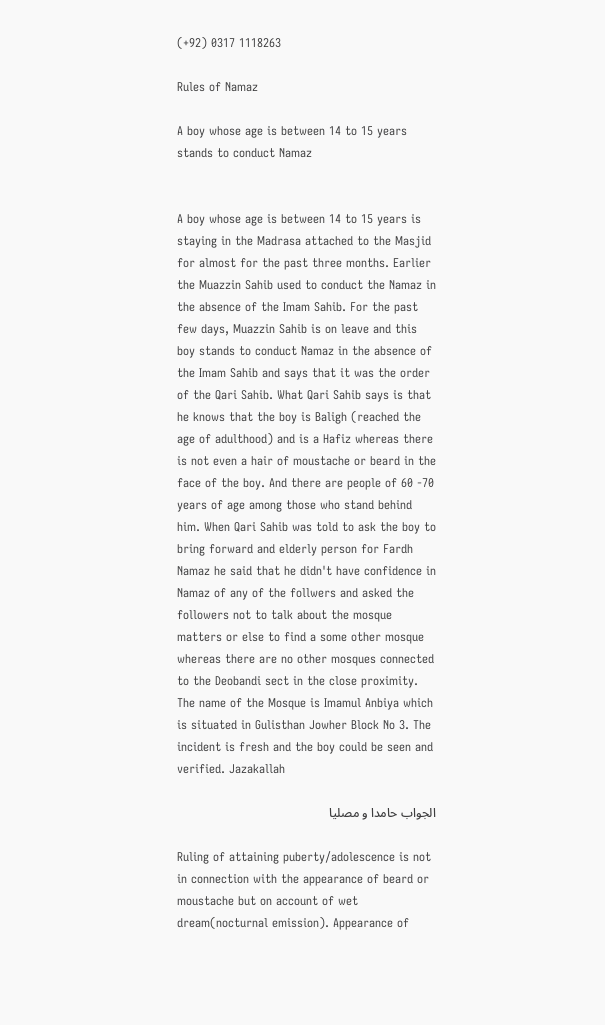(+92) 0317 1118263

Rules of Namaz

A boy whose age is between 14 to 15 years stands to conduct Namaz


A boy whose age is between 14 to 15 years is staying in the Madrasa attached to the Masjid for almost for the past three months. Earlier the Muazzin Sahib used to conduct the Namaz in the absence of the Imam Sahib. For the past few days, Muazzin Sahib is on leave and this boy stands to conduct Namaz in the absence of the Imam Sahib and says that it was the order of the Qari Sahib. What Qari Sahib says is that he knows that the boy is Baligh (reached the age of adulthood) and is a Hafiz whereas there is not even a hair of moustache or beard in the face of the boy. And there are people of 60 -70 years of age among those who stand behind him. When Qari Sahib was told to ask the boy to bring forward and elderly person for Fardh Namaz he said that he didn't have confidence in Namaz of any of the follwers and asked the followers not to talk about the mosque matters or else to find a some other mosque whereas there are no other mosques connected to the Deobandi sect in the close proximity. The name of the Mosque is Imamul Anbiya which is situated in Gulisthan Jowher Block No 3. The incident is fresh and the boy could be seen and verified. Jazakallah

الجواب حامدا و مصلیا

Ruling of attaining puberty/adolescence is not in connection with the appearance of beard or moustache but on account of wet dream(nocturnal emission). Appearance of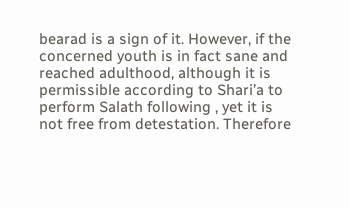bearad is a sign of it. However, if the concerned youth is in fact sane and reached adulthood, although it is permissible according to Shari’a to perform Salath following , yet it is not free from detestation. Therefore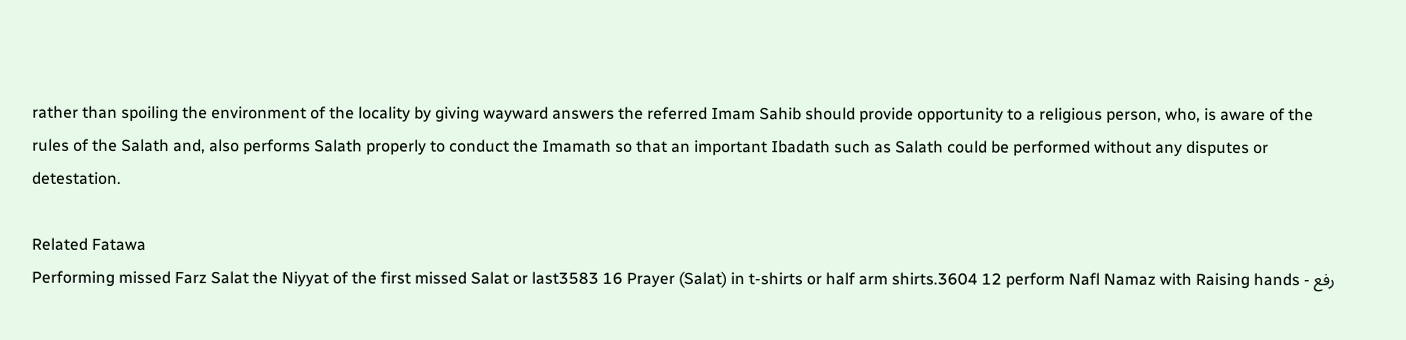rather than spoiling the environment of the locality by giving wayward answers the referred Imam Sahib should provide opportunity to a religious person, who, is aware of the rules of the Salath and, also performs Salath properly to conduct the Imamath so that an important Ibadath such as Salath could be performed without any disputes or detestation.

Related Fatawa
Performing missed Farz Salat the Niyyat of the first missed Salat or last3583 16 Prayer (Salat) in t-shirts or half arm shirts.3604 12 perform Nafl Namaz with Raising hands - رفع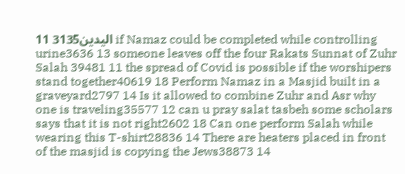الیدین3135 11 if Namaz could be completed while controlling urine3636 13 someone leaves off the four Rakats Sunnat of Zuhr Salah 39481 11 the spread of Covid is possible if the worshipers stand together40619 18 Perform Namaz in a Masjid built in a graveyard2797 14 Is it allowed to combine Zuhr and Asr why one is traveling35577 12 can u pray salat tasbeh some scholars says that it is not right2602 18 Can one perform Salah while wearing this T-shirt28836 14 There are heaters placed in front of the masjid is copying the Jews38873 14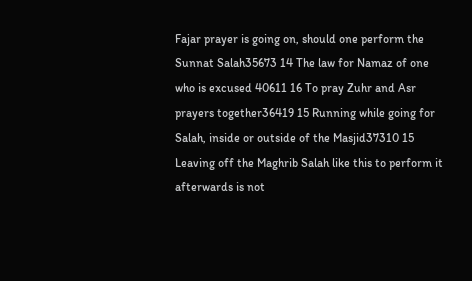Fajar prayer is going on, should one perform the Sunnat Salah35673 14 The law for Namaz of one who is excused 40611 16 To pray Zuhr and Asr prayers together36419 15 Running while going for Salah, inside or outside of the Masjid37310 15 Leaving off the Maghrib Salah like this to perform it afterwards is not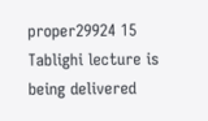proper29924 15 Tablighi lecture is being delivered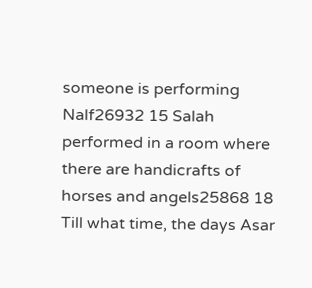someone is performing Nalf26932 15 Salah performed in a room where there are handicrafts of horses and angels25868 18 Till what time, the days Asar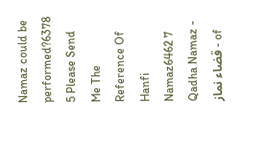Namaz could be performed?6378 5 Please Send Me The Reference Of Hanfi Namaz6462 7 Qadha Namaz - قضاء نماز - of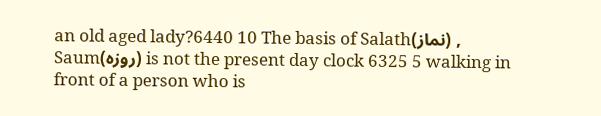an old aged lady?6440 10 The basis of Salath(نماز) , Saum(روزہ) is not the present day clock 6325 5 walking in front of a person who is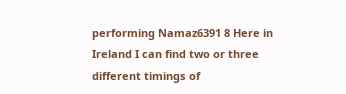performing Namaz6391 8 Here in Ireland I can find two or three different timings of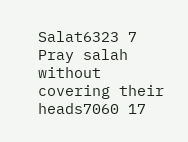Salat6323 7 Pray salah without covering their heads7060 17